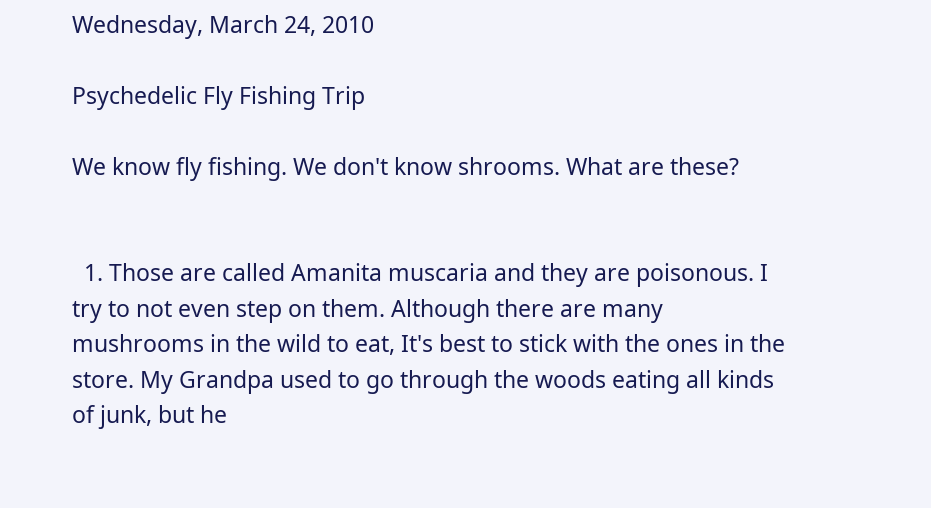Wednesday, March 24, 2010

Psychedelic Fly Fishing Trip

We know fly fishing. We don't know shrooms. What are these?


  1. Those are called Amanita muscaria and they are poisonous. I try to not even step on them. Although there are many mushrooms in the wild to eat, It's best to stick with the ones in the store. My Grandpa used to go through the woods eating all kinds of junk, but he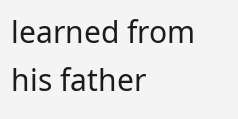learned from his father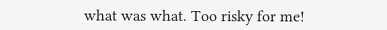what was what. Too risky for me!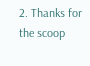2. Thanks for the scoop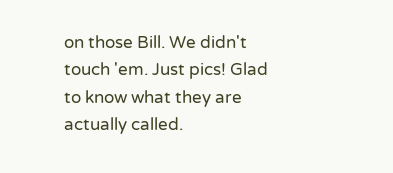on those Bill. We didn't touch 'em. Just pics! Glad to know what they are actually called.